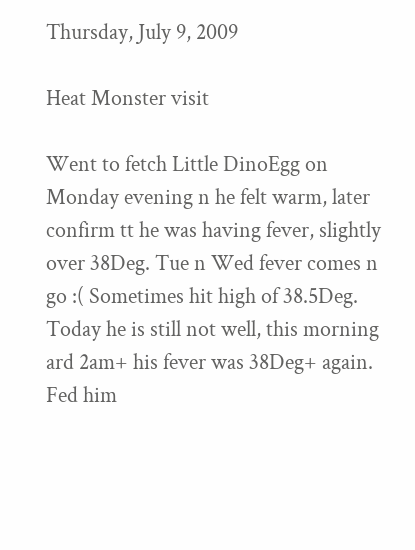Thursday, July 9, 2009

Heat Monster visit

Went to fetch Little DinoEgg on Monday evening n he felt warm, later confirm tt he was having fever, slightly over 38Deg. Tue n Wed fever comes n go :( Sometimes hit high of 38.5Deg. Today he is still not well, this morning ard 2am+ his fever was 38Deg+ again. Fed him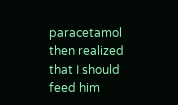paracetamol then realized that I should feed him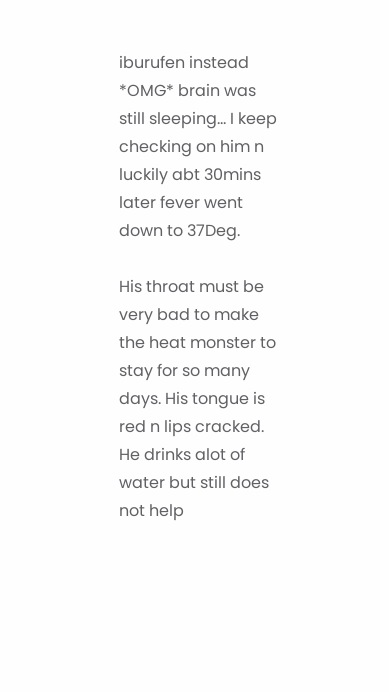iburufen instead *OMG* brain was still sleeping... I keep checking on him n luckily abt 30mins later fever went down to 37Deg.

His throat must be very bad to make the heat monster to stay for so many days. His tongue is red n lips cracked. He drinks alot of water but still does not help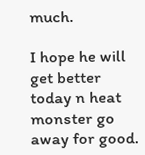much.

I hope he will get better today n heat monster go away for good.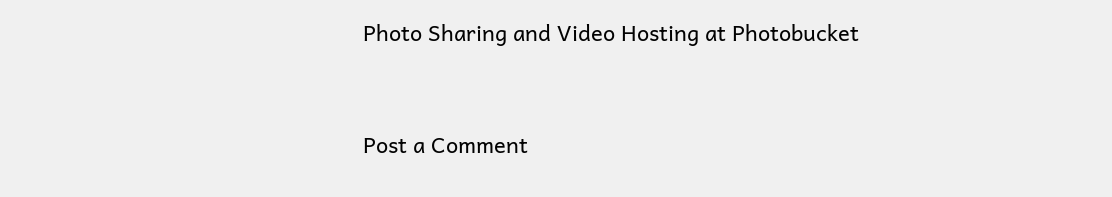Photo Sharing and Video Hosting at Photobucket


Post a Comment